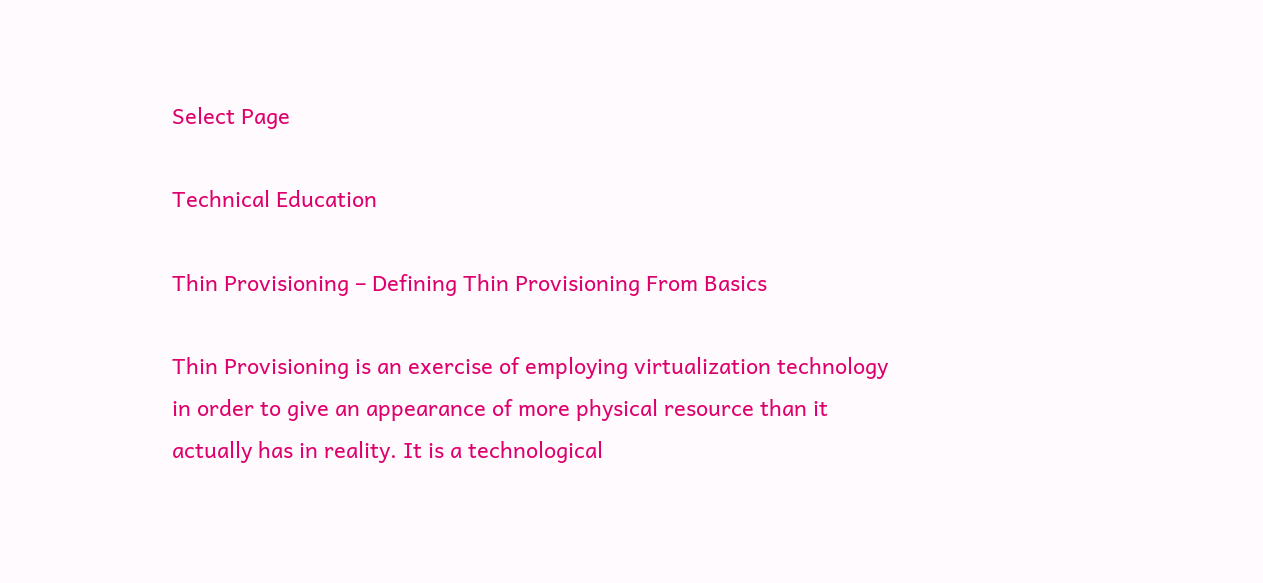Select Page

Technical Education

Thin Provisioning – Defining Thin Provisioning From Basics

Thin Provisioning is an exercise of employing virtualization technology in order to give an appearance of more physical resource than it actually has in reality. It is a technological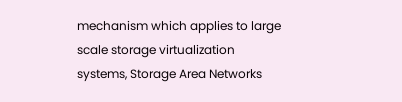mechanism which applies to large scale storage virtualization systems, Storage Area Networks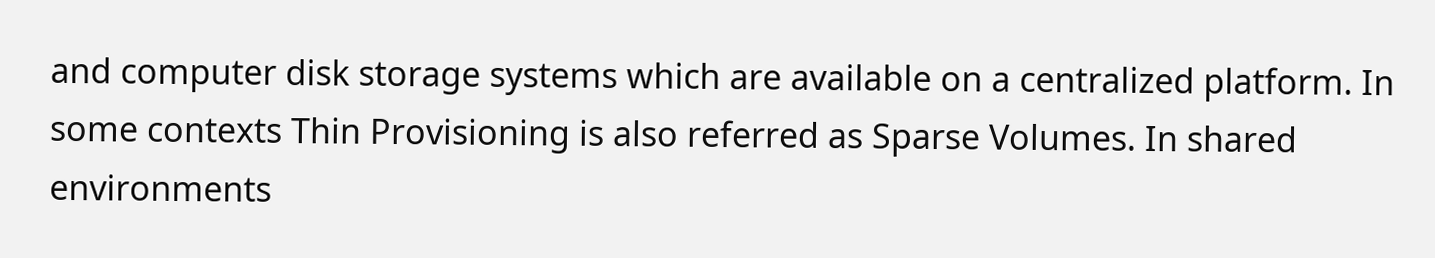and computer disk storage systems which are available on a centralized platform. In some contexts Thin Provisioning is also referred as Sparse Volumes. In shared environments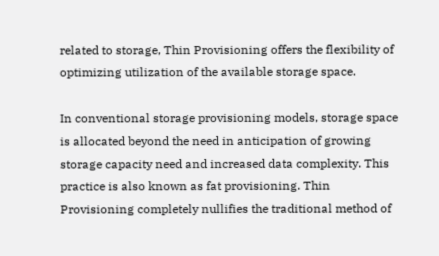related to storage, Thin Provisioning offers the flexibility of optimizing utilization of the available storage space.

In conventional storage provisioning models, storage space is allocated beyond the need in anticipation of growing storage capacity need and increased data complexity. This practice is also known as fat provisioning. Thin Provisioning completely nullifies the traditional method of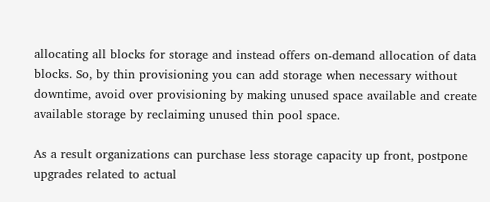allocating all blocks for storage and instead offers on-demand allocation of data blocks. So, by thin provisioning you can add storage when necessary without downtime, avoid over provisioning by making unused space available and create available storage by reclaiming unused thin pool space.

As a result organizations can purchase less storage capacity up front, postpone upgrades related to actual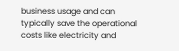business usage and can typically save the operational costs like electricity and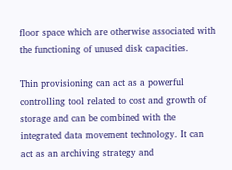floor space which are otherwise associated with the functioning of unused disk capacities.

Thin provisioning can act as a powerful controlling tool related to cost and growth of storage and can be combined with the integrated data movement technology. It can act as an archiving strategy and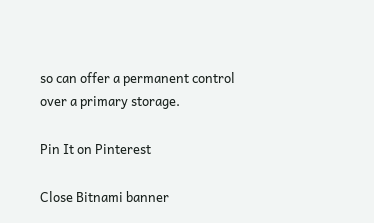so can offer a permanent control over a primary storage.

Pin It on Pinterest

Close Bitnami banner